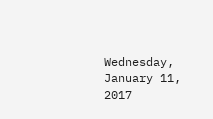Wednesday, January 11, 2017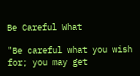Be Careful What

"Be careful what you wish for; you may get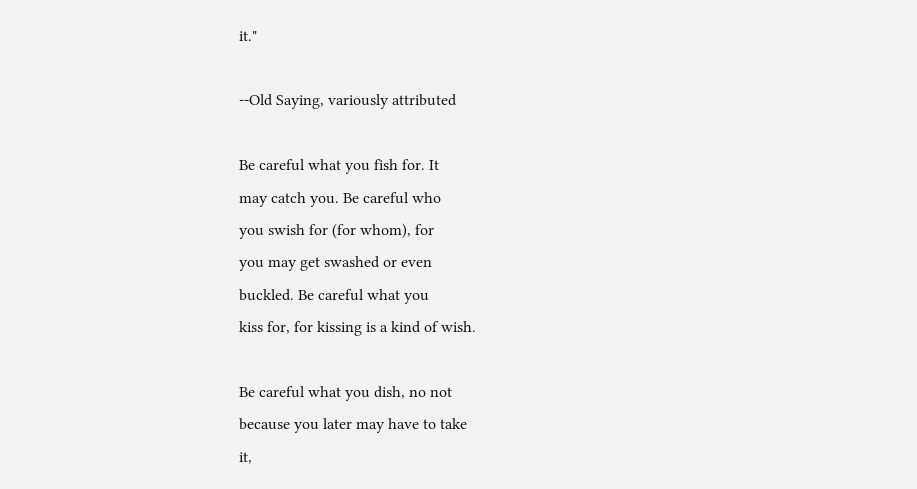it."

--Old Saying, variously attributed

Be careful what you fish for. It
may catch you. Be careful who
you swish for (for whom), for
you may get swashed or even
buckled. Be careful what you
kiss for, for kissing is a kind of wish.

Be careful what you dish, no not
because you later may have to take
it,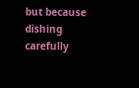but because dishing carefully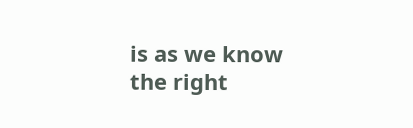is as we know the right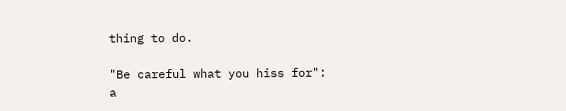thing to do.

"Be careful what you hiss for":
a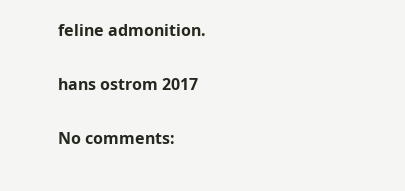feline admonition.

hans ostrom 2017

No comments: